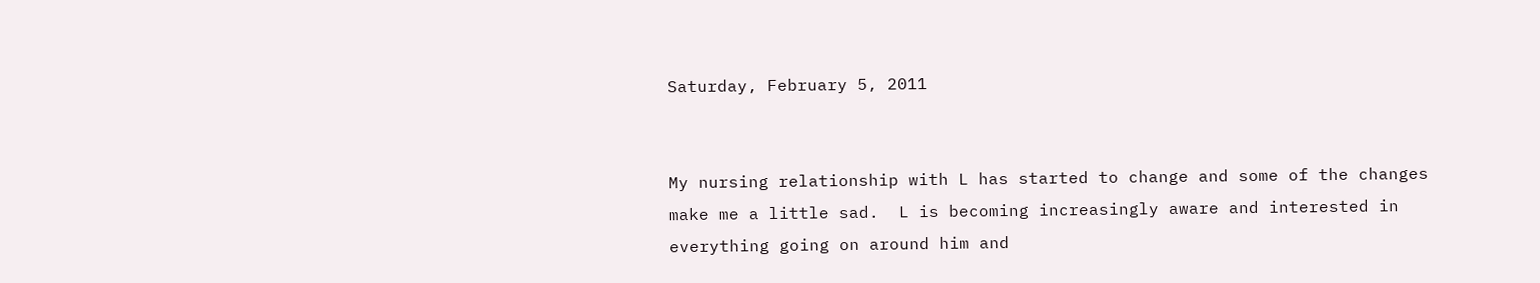Saturday, February 5, 2011


My nursing relationship with L has started to change and some of the changes make me a little sad.  L is becoming increasingly aware and interested in everything going on around him and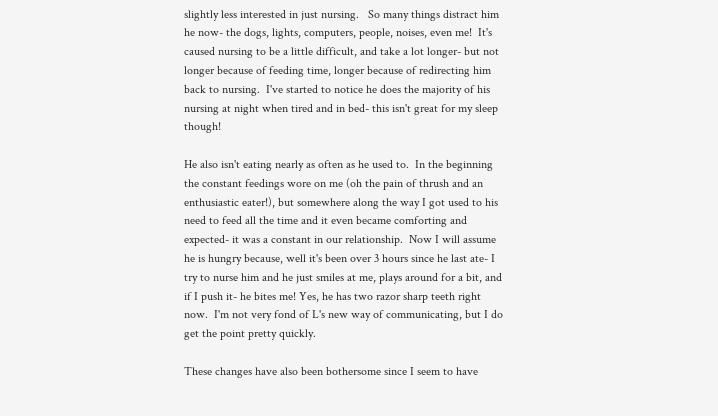slightly less interested in just nursing.   So many things distract him he now- the dogs, lights, computers, people, noises, even me!  It's caused nursing to be a little difficult, and take a lot longer- but not longer because of feeding time, longer because of redirecting him back to nursing.  I've started to notice he does the majority of his nursing at night when tired and in bed- this isn't great for my sleep though!

He also isn't eating nearly as often as he used to.  In the beginning the constant feedings wore on me (oh the pain of thrush and an enthusiastic eater!), but somewhere along the way I got used to his need to feed all the time and it even became comforting and expected- it was a constant in our relationship.  Now I will assume he is hungry because, well it's been over 3 hours since he last ate- I try to nurse him and he just smiles at me, plays around for a bit, and if I push it- he bites me! Yes, he has two razor sharp teeth right now.  I'm not very fond of L's new way of communicating, but I do get the point pretty quickly.

These changes have also been bothersome since I seem to have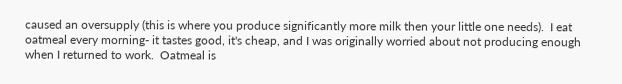caused an oversupply (this is where you produce significantly more milk then your little one needs).  I eat oatmeal every morning- it tastes good, it's cheap, and I was originally worried about not producing enough when I returned to work.  Oatmeal is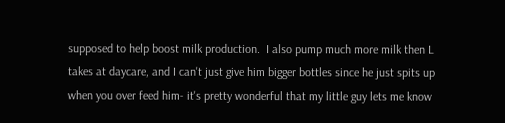supposed to help boost milk production.  I also pump much more milk then L takes at daycare, and I can't just give him bigger bottles since he just spits up when you over feed him- it's pretty wonderful that my little guy lets me know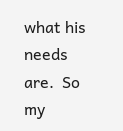what his needs are.  So my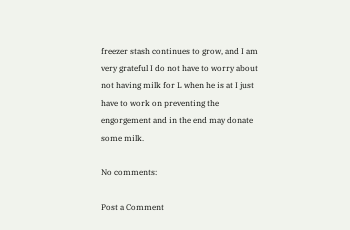freezer stash continues to grow, and I am very grateful I do not have to worry about not having milk for L when he is at I just have to work on preventing the engorgement and in the end may donate some milk.

No comments:

Post a Comment